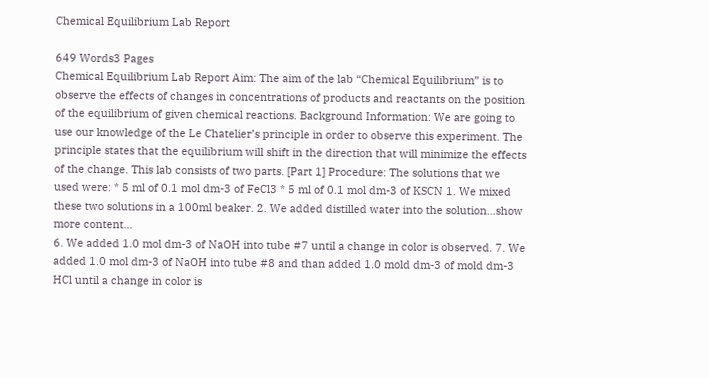Chemical Equilibrium Lab Report

649 Words3 Pages
Chemical Equilibrium Lab Report Aim: The aim of the lab “Chemical Equilibrium” is to observe the effects of changes in concentrations of products and reactants on the position of the equilibrium of given chemical reactions. Background Information: We are going to use our knowledge of the Le Chatelier’s principle in order to observe this experiment. The principle states that the equilibrium will shift in the direction that will minimize the effects of the change. This lab consists of two parts. [Part 1] Procedure: The solutions that we used were: * 5 ml of 0.1 mol dm-3 of FeCl3 * 5 ml of 0.1 mol dm-3 of KSCN 1. We mixed these two solutions in a 100ml beaker. 2. We added distilled water into the solution…show more content…
6. We added 1.0 mol dm-3 of NaOH into tube #7 until a change in color is observed. 7. We added 1.0 mol dm-3 of NaOH into tube #8 and than added 1.0 mold dm-3 of mold dm-3 HCl until a change in color is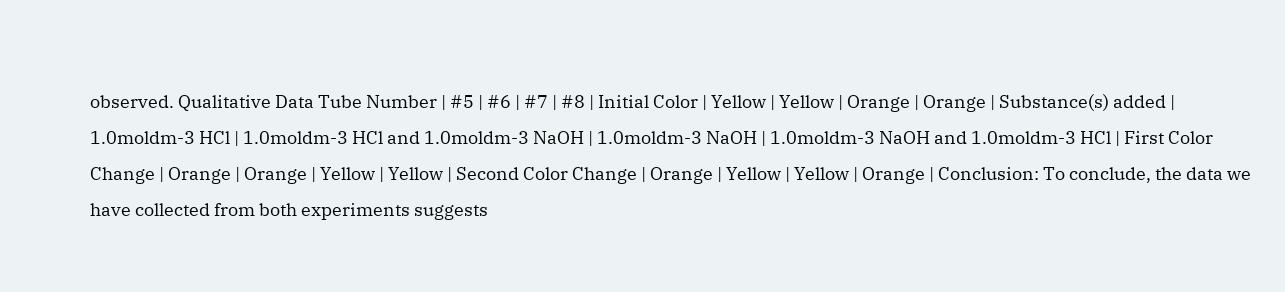observed. Qualitative Data Tube Number | #5 | #6 | #7 | #8 | Initial Color | Yellow | Yellow | Orange | Orange | Substance(s) added | 1.0moldm-3 HCl | 1.0moldm-3 HCl and 1.0moldm-3 NaOH | 1.0moldm-3 NaOH | 1.0moldm-3 NaOH and 1.0moldm-3 HCl | First Color Change | Orange | Orange | Yellow | Yellow | Second Color Change | Orange | Yellow | Yellow | Orange | Conclusion: To conclude, the data we have collected from both experiments suggests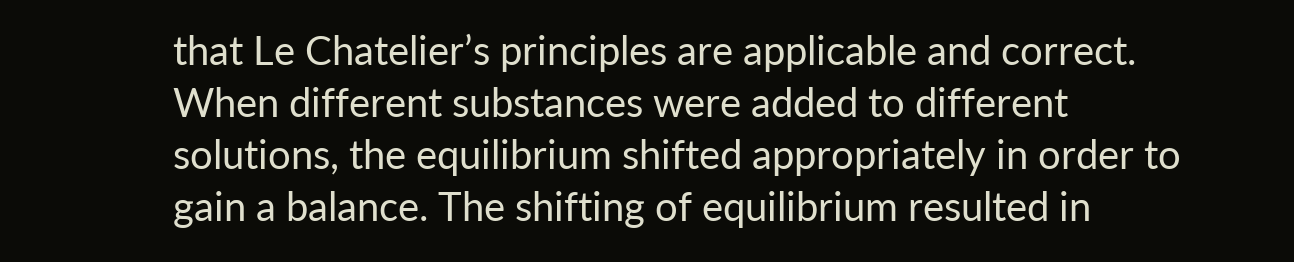that Le Chatelier’s principles are applicable and correct. When different substances were added to different solutions, the equilibrium shifted appropriately in order to gain a balance. The shifting of equilibrium resulted in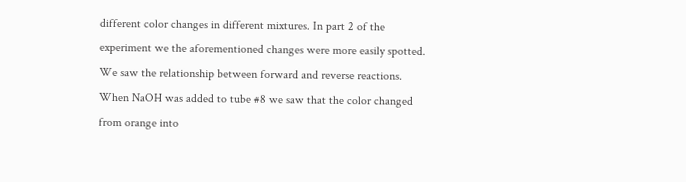different color changes in different mixtures. In part 2 of the experiment we the aforementioned changes were more easily spotted. We saw the relationship between forward and reverse reactions. When NaOH was added to tube #8 we saw that the color changed from orange into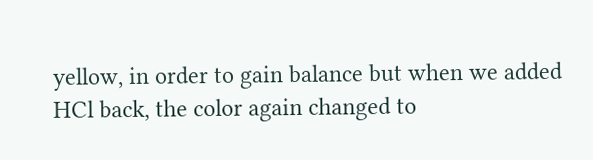yellow, in order to gain balance but when we added HCl back, the color again changed to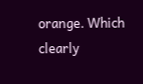orange. Which clearly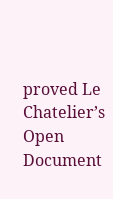proved Le Chatelier’s
Open Document